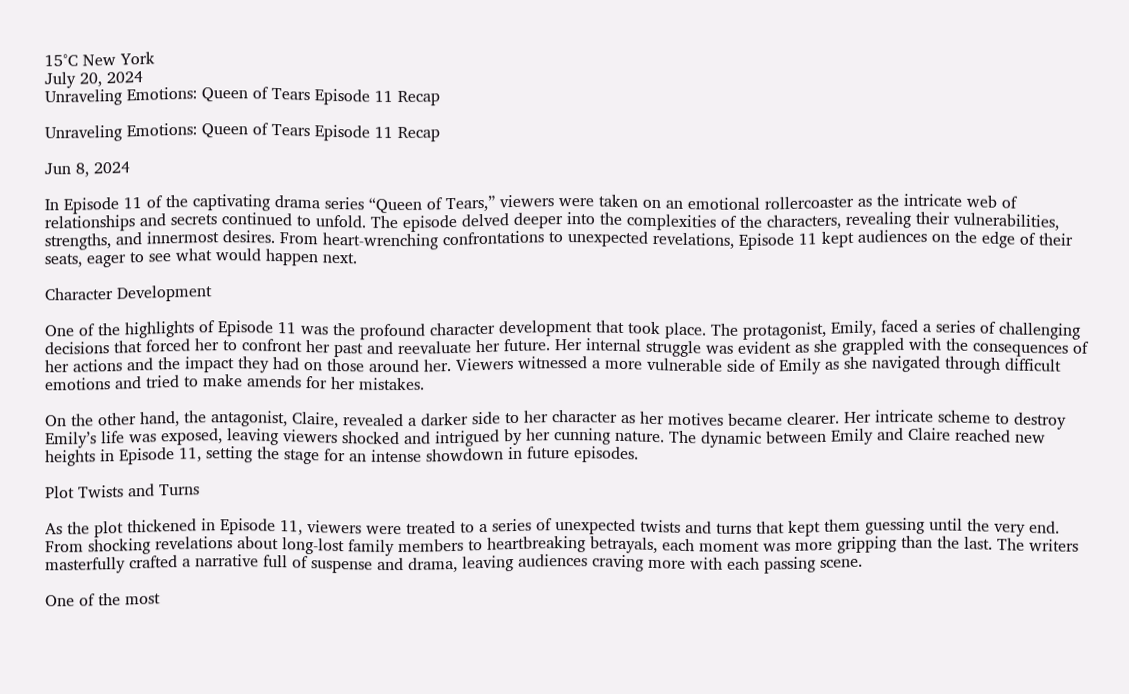15°C New York
July 20, 2024
Unraveling Emotions: Queen of Tears Episode 11 Recap

Unraveling Emotions: Queen of Tears Episode 11 Recap

Jun 8, 2024

In Episode 11 of the captivating drama series “Queen of Tears,” viewers were taken on an emotional rollercoaster as the intricate web of relationships and secrets continued to unfold. The episode delved deeper into the complexities of the characters, revealing their vulnerabilities, strengths, and innermost desires. From heart-wrenching confrontations to unexpected revelations, Episode 11 kept audiences on the edge of their seats, eager to see what would happen next.

Character Development

One of the highlights of Episode 11 was the profound character development that took place. The protagonist, Emily, faced a series of challenging decisions that forced her to confront her past and reevaluate her future. Her internal struggle was evident as she grappled with the consequences of her actions and the impact they had on those around her. Viewers witnessed a more vulnerable side of Emily as she navigated through difficult emotions and tried to make amends for her mistakes.

On the other hand, the antagonist, Claire, revealed a darker side to her character as her motives became clearer. Her intricate scheme to destroy Emily’s life was exposed, leaving viewers shocked and intrigued by her cunning nature. The dynamic between Emily and Claire reached new heights in Episode 11, setting the stage for an intense showdown in future episodes.

Plot Twists and Turns

As the plot thickened in Episode 11, viewers were treated to a series of unexpected twists and turns that kept them guessing until the very end. From shocking revelations about long-lost family members to heartbreaking betrayals, each moment was more gripping than the last. The writers masterfully crafted a narrative full of suspense and drama, leaving audiences craving more with each passing scene.

One of the most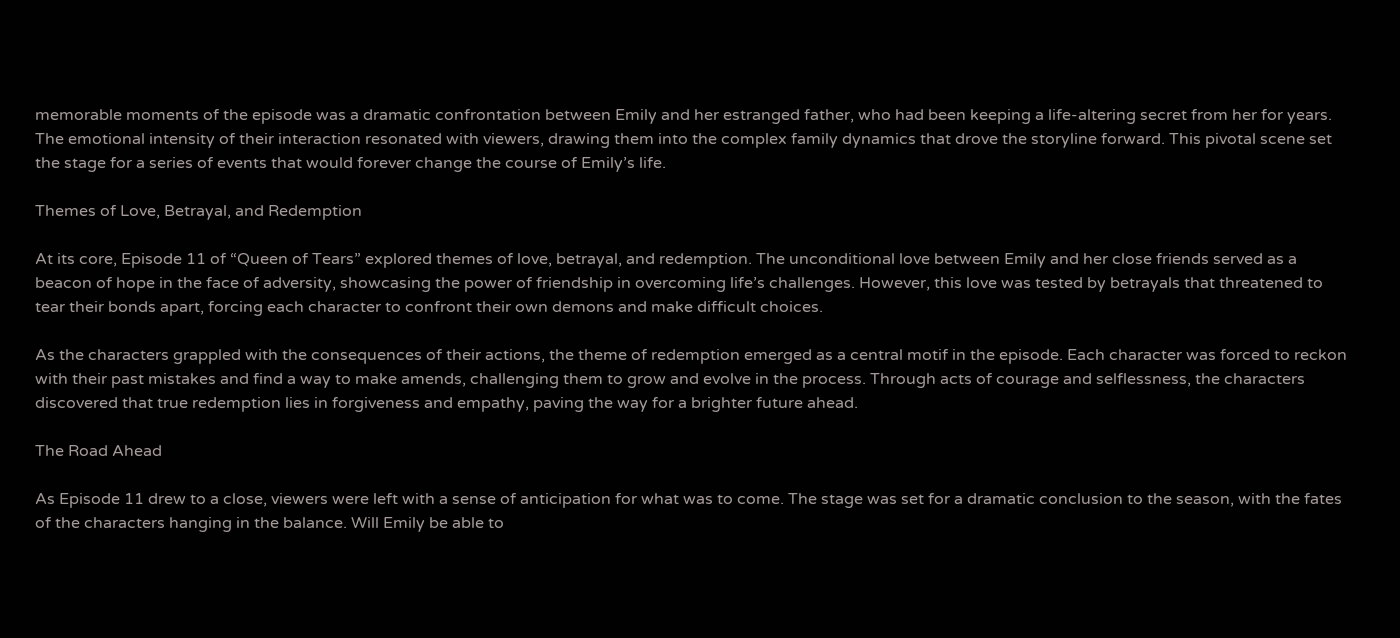memorable moments of the episode was a dramatic confrontation between Emily and her estranged father, who had been keeping a life-altering secret from her for years. The emotional intensity of their interaction resonated with viewers, drawing them into the complex family dynamics that drove the storyline forward. This pivotal scene set the stage for a series of events that would forever change the course of Emily’s life.

Themes of Love, Betrayal, and Redemption

At its core, Episode 11 of “Queen of Tears” explored themes of love, betrayal, and redemption. The unconditional love between Emily and her close friends served as a beacon of hope in the face of adversity, showcasing the power of friendship in overcoming life’s challenges. However, this love was tested by betrayals that threatened to tear their bonds apart, forcing each character to confront their own demons and make difficult choices.

As the characters grappled with the consequences of their actions, the theme of redemption emerged as a central motif in the episode. Each character was forced to reckon with their past mistakes and find a way to make amends, challenging them to grow and evolve in the process. Through acts of courage and selflessness, the characters discovered that true redemption lies in forgiveness and empathy, paving the way for a brighter future ahead.

The Road Ahead

As Episode 11 drew to a close, viewers were left with a sense of anticipation for what was to come. The stage was set for a dramatic conclusion to the season, with the fates of the characters hanging in the balance. Will Emily be able to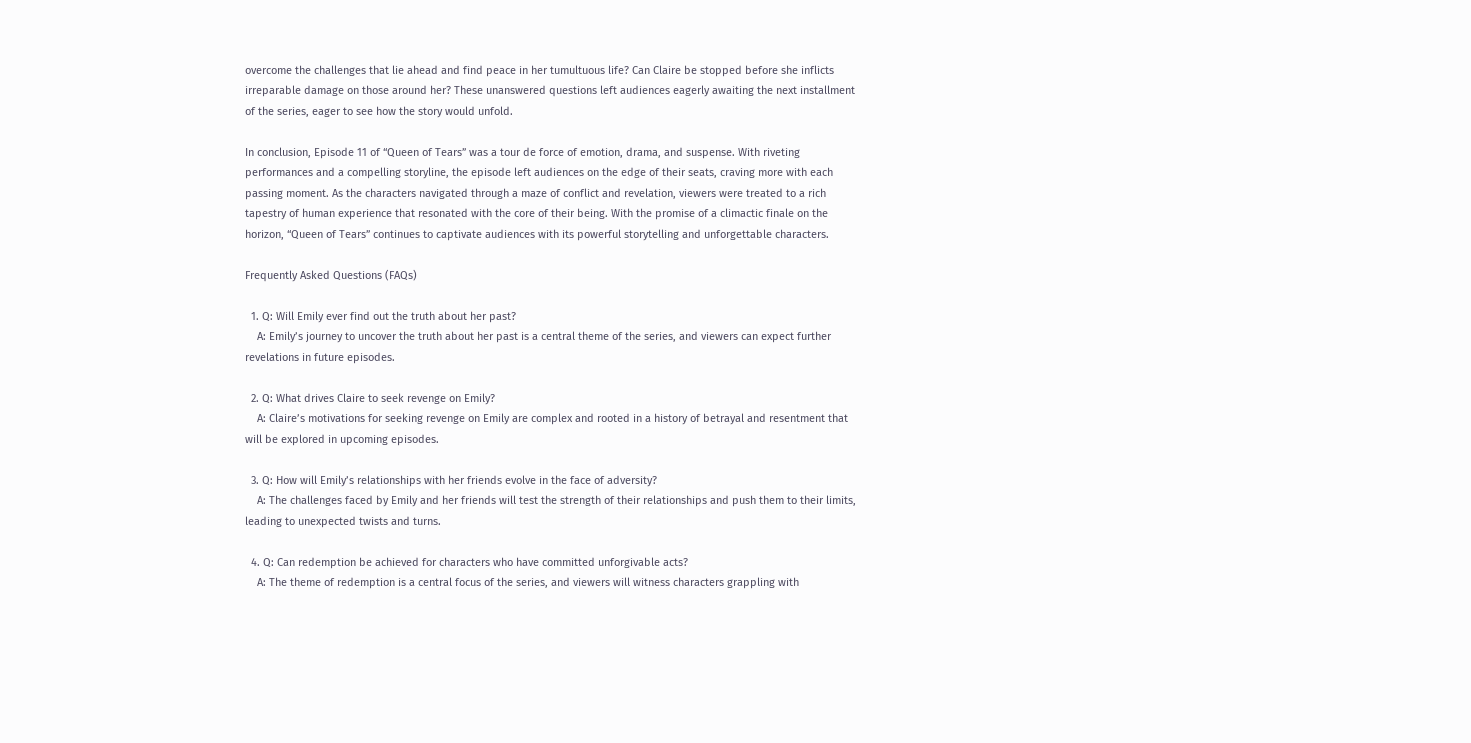overcome the challenges that lie ahead and find peace in her tumultuous life? Can Claire be stopped before she inflicts irreparable damage on those around her? These unanswered questions left audiences eagerly awaiting the next installment of the series, eager to see how the story would unfold.

In conclusion, Episode 11 of “Queen of Tears” was a tour de force of emotion, drama, and suspense. With riveting performances and a compelling storyline, the episode left audiences on the edge of their seats, craving more with each passing moment. As the characters navigated through a maze of conflict and revelation, viewers were treated to a rich tapestry of human experience that resonated with the core of their being. With the promise of a climactic finale on the horizon, “Queen of Tears” continues to captivate audiences with its powerful storytelling and unforgettable characters.

Frequently Asked Questions (FAQs)

  1. Q: Will Emily ever find out the truth about her past?
    A: Emily’s journey to uncover the truth about her past is a central theme of the series, and viewers can expect further revelations in future episodes.

  2. Q: What drives Claire to seek revenge on Emily?
    A: Claire’s motivations for seeking revenge on Emily are complex and rooted in a history of betrayal and resentment that will be explored in upcoming episodes.

  3. Q: How will Emily’s relationships with her friends evolve in the face of adversity?
    A: The challenges faced by Emily and her friends will test the strength of their relationships and push them to their limits, leading to unexpected twists and turns.

  4. Q: Can redemption be achieved for characters who have committed unforgivable acts?
    A: The theme of redemption is a central focus of the series, and viewers will witness characters grappling with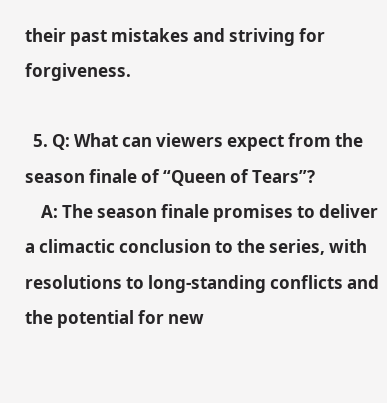their past mistakes and striving for forgiveness.

  5. Q: What can viewers expect from the season finale of “Queen of Tears”?
    A: The season finale promises to deliver a climactic conclusion to the series, with resolutions to long-standing conflicts and the potential for new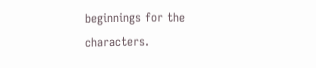beginnings for the characters.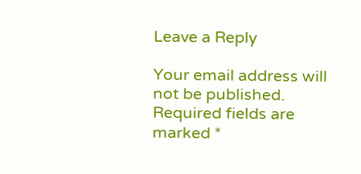Leave a Reply

Your email address will not be published. Required fields are marked *